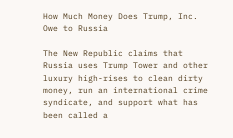How Much Money Does Trump, Inc. Owe to Russia

The New Republic claims that Russia uses Trump Tower and other luxury high-rises to clean dirty money, run an international crime syndicate, and support what has been called a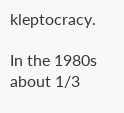kleptocracy.

In the 1980s about 1/3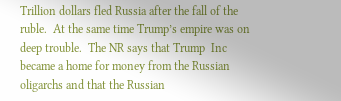Trillion dollars fled Russia after the fall of the ruble.  At the same time Trump’s empire was on deep trouble.  The NR says that Trump  Inc became a home for money from the Russian oligarchs and that the Russian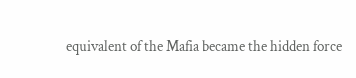equivalent of the Mafia became the hidden force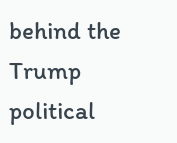behind the Trump political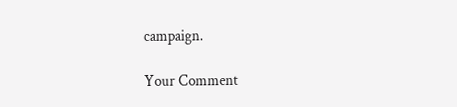campaign.

Your Comment